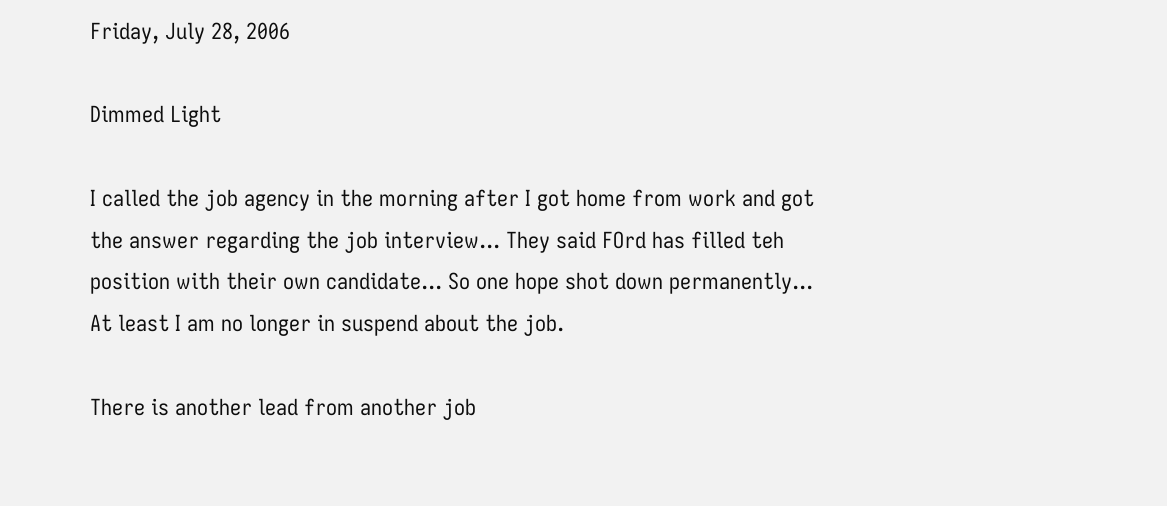Friday, July 28, 2006

Dimmed Light

I called the job agency in the morning after I got home from work and got the answer regarding the job interview... They said FOrd has filled teh position with their own candidate... So one hope shot down permanently... At least I am no longer in suspend about the job.

There is another lead from another job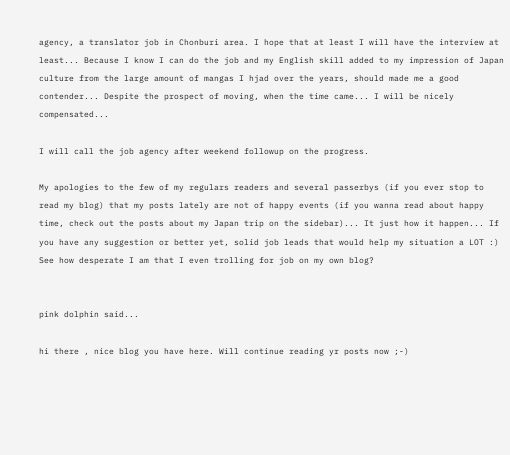agency, a translator job in Chonburi area. I hope that at least I will have the interview at least... Because I know I can do the job and my English skill added to my impression of Japan culture from the large amount of mangas I hjad over the years, should made me a good contender... Despite the prospect of moving, when the time came... I will be nicely compensated...

I will call the job agency after weekend followup on the progress.

My apologies to the few of my regulars readers and several passerbys (if you ever stop to read my blog) that my posts lately are not of happy events (if you wanna read about happy time, check out the posts about my Japan trip on the sidebar)... It just how it happen... If you have any suggestion or better yet, solid job leads that would help my situation a LOT :) See how desperate I am that I even trolling for job on my own blog?


pink dolphin said...

hi there , nice blog you have here. Will continue reading yr posts now ;-)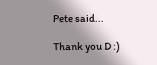Pete said...

Thank you D :)